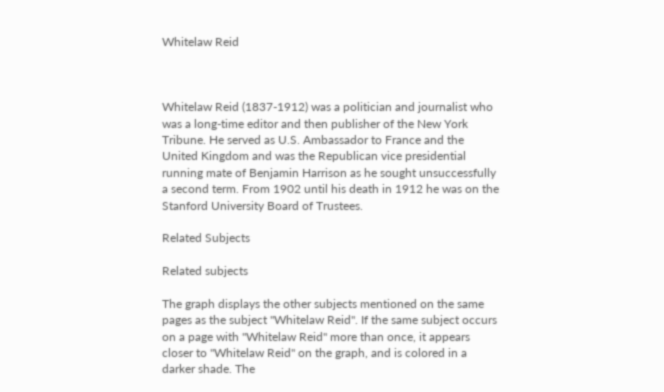Whitelaw Reid



Whitelaw Reid (1837-1912) was a politician and journalist who was a long-time editor and then publisher of the New York Tribune. He served as U.S. Ambassador to France and the United Kingdom and was the Republican vice presidential running mate of Benjamin Harrison as he sought unsuccessfully a second term. From 1902 until his death in 1912 he was on the Stanford University Board of Trustees.

Related Subjects

Related subjects

The graph displays the other subjects mentioned on the same pages as the subject "Whitelaw Reid". If the same subject occurs on a page with "Whitelaw Reid" more than once, it appears closer to "Whitelaw Reid" on the graph, and is colored in a darker shade. The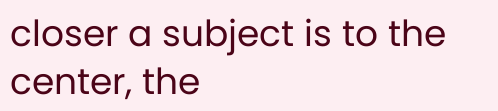closer a subject is to the center, the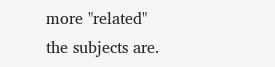more "related" the subjects are.